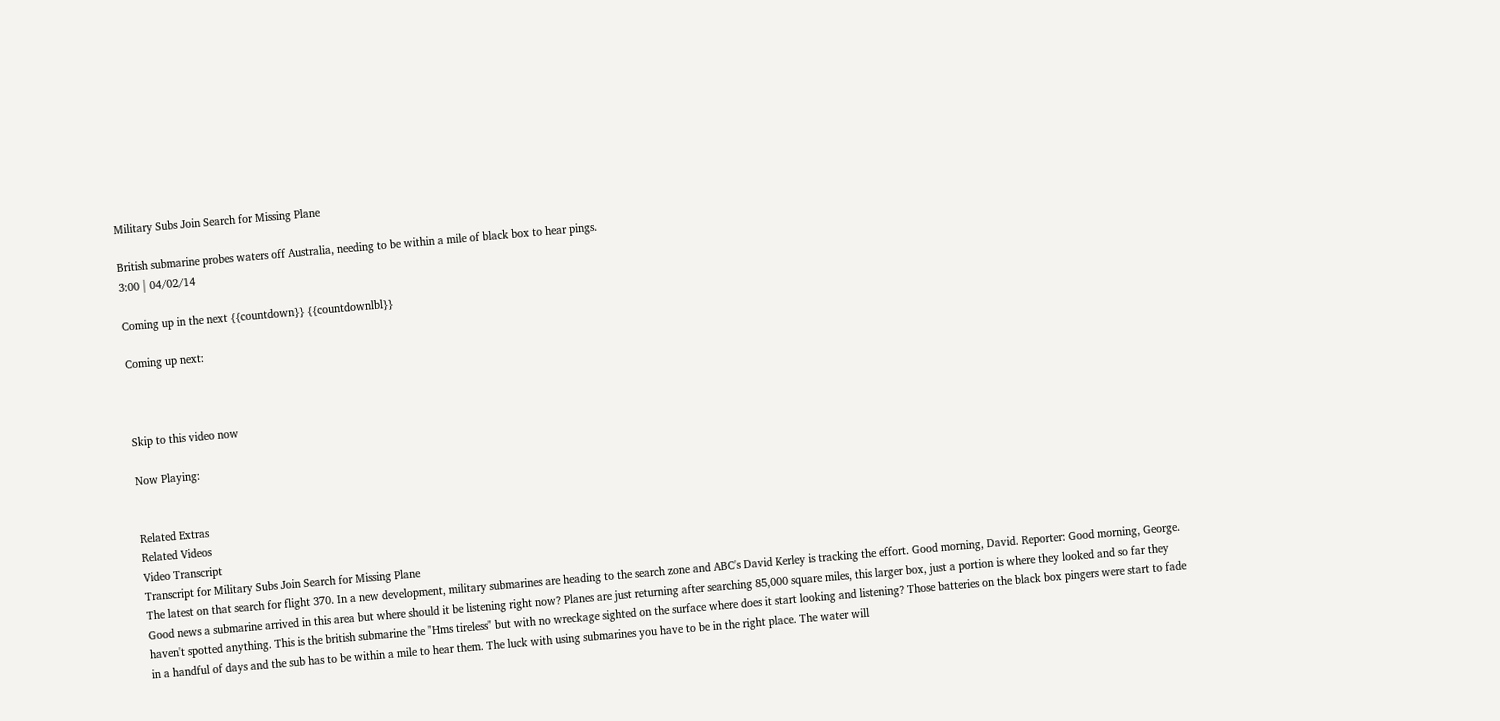Military Subs Join Search for Missing Plane

British submarine probes waters off Australia, needing to be within a mile of black box to hear pings.
3:00 | 04/02/14

Coming up in the next {{countdown}} {{countdownlbl}}

Coming up next:



Skip to this video now

Now Playing:


Related Extras
Related Videos
Video Transcript
Transcript for Military Subs Join Search for Missing Plane
The latest on that search for flight 370. In a new development, military submarines are heading to the search zone and ABC's David Kerley is tracking the effort. Good morning, David. Reporter: Good morning, George. Good news a submarine arrived in this area but where should it be listening right now? Planes are just returning after searching 85,000 square miles, this larger box, just a portion is where they looked and so far they haven't spotted anything. This is the british submarine the "Hms tireless" but with no wreckage sighted on the surface where does it start looking and listening? Those batteries on the black box pingers were start to fade in a handful of days and the sub has to be within a mile to hear them. The luck with using submarines you have to be in the right place. The water will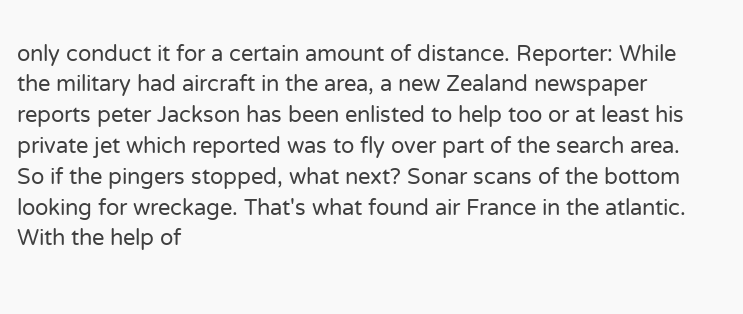only conduct it for a certain amount of distance. Reporter: While the military had aircraft in the area, a new Zealand newspaper reports peter Jackson has been enlisted to help too or at least his private jet which reported was to fly over part of the search area. So if the pingers stopped, what next? Sonar scans of the bottom looking for wreckage. That's what found air France in the atlantic. With the help of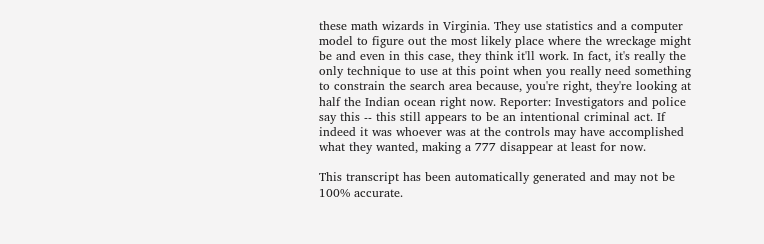these math wizards in Virginia. They use statistics and a computer model to figure out the most likely place where the wreckage might be and even in this case, they think it'll work. In fact, it's really the only technique to use at this point when you really need something to constrain the search area because, you're right, they're looking at half the Indian ocean right now. Reporter: Investigators and police say this -- this still appears to be an intentional criminal act. If indeed it was whoever was at the controls may have accomplished what they wanted, making a 777 disappear at least for now.

This transcript has been automatically generated and may not be 100% accurate.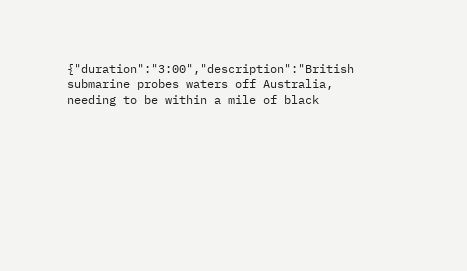{"duration":"3:00","description":"British submarine probes waters off Australia, needing to be within a mile of black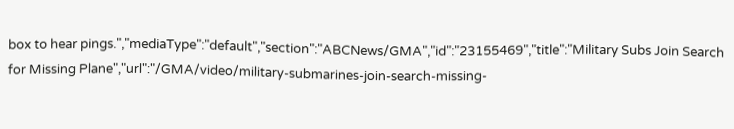box to hear pings.","mediaType":"default","section":"ABCNews/GMA","id":"23155469","title":"Military Subs Join Search for Missing Plane","url":"/GMA/video/military-submarines-join-search-missing-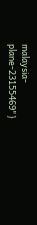malaysia-plane-23155469"}